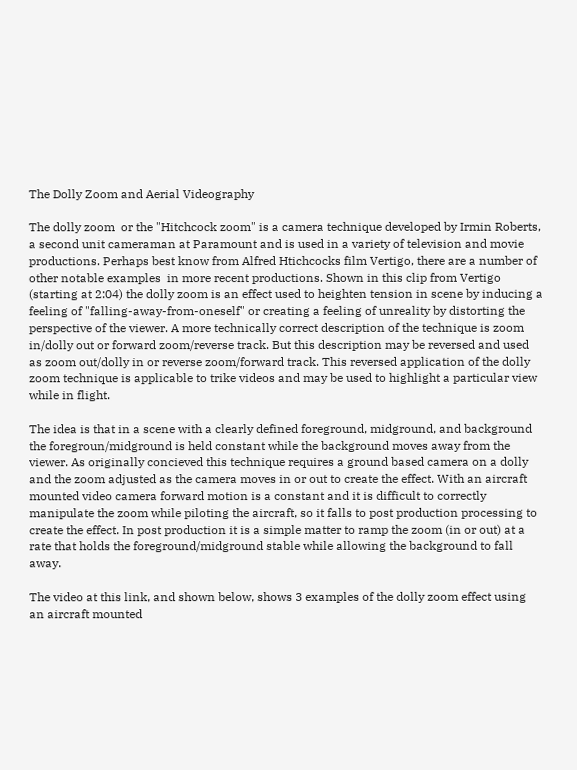The Dolly Zoom and Aerial Videography

The dolly zoom  or the "Hitchcock zoom" is a camera technique developed by Irmin Roberts, a second unit cameraman at Paramount and is used in a variety of television and movie productions. Perhaps best know from Alfred Htichcocks film Vertigo, there are a number of other notable examples  in more recent productions. Shown in this clip from Vertigo  (starting at 2:04) the dolly zoom is an effect used to heighten tension in scene by inducing a feeling of "falling-away-from-oneself" or creating a feeling of unreality by distorting the perspective of the viewer. A more technically correct description of the technique is zoom in/dolly out or forward zoom/reverse track. But this description may be reversed and used as zoom out/dolly in or reverse zoom/forward track. This reversed application of the dolly zoom technique is applicable to trike videos and may be used to highlight a particular view while in flight.

The idea is that in a scene with a clearly defined foreground, midground, and background the foregroun/midground is held constant while the background moves away from the viewer. As originally concieved this technique requires a ground based camera on a dolly and the zoom adjusted as the camera moves in or out to create the effect. With an aircraft mounted video camera forward motion is a constant and it is difficult to correctly manipulate the zoom while piloting the aircraft, so it falls to post production processing to create the effect. In post production it is a simple matter to ramp the zoom (in or out) at a rate that holds the foreground/midground stable while allowing the background to fall away.

The video at this link, and shown below, shows 3 examples of the dolly zoom effect using an aircraft mounted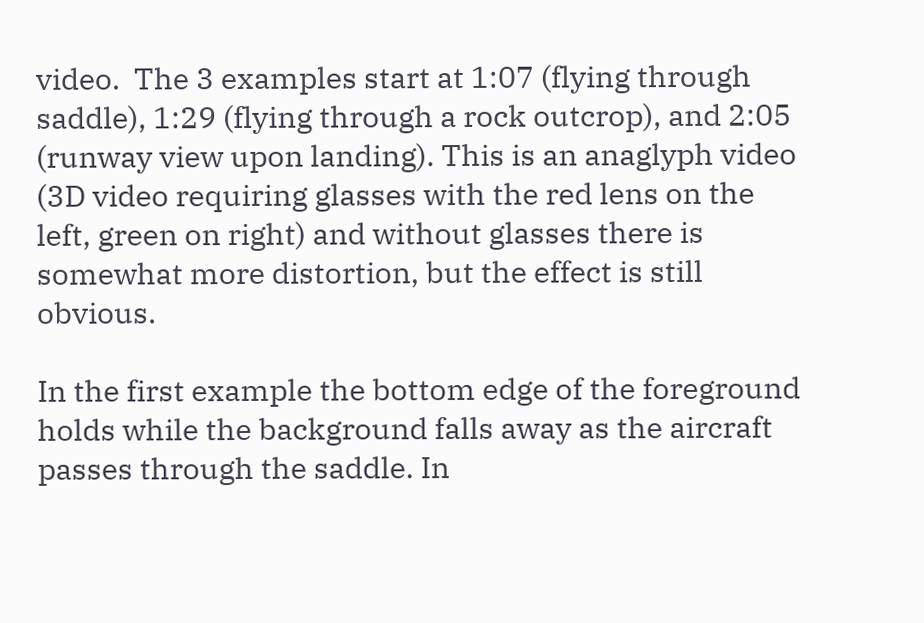video.  The 3 examples start at 1:07 (flying through saddle), 1:29 (flying through a rock outcrop), and 2:05 (runway view upon landing). This is an anaglyph video (3D video requiring glasses with the red lens on the left, green on right) and without glasses there is somewhat more distortion, but the effect is still obvious.

In the first example the bottom edge of the foreground holds while the background falls away as the aircraft passes through the saddle. In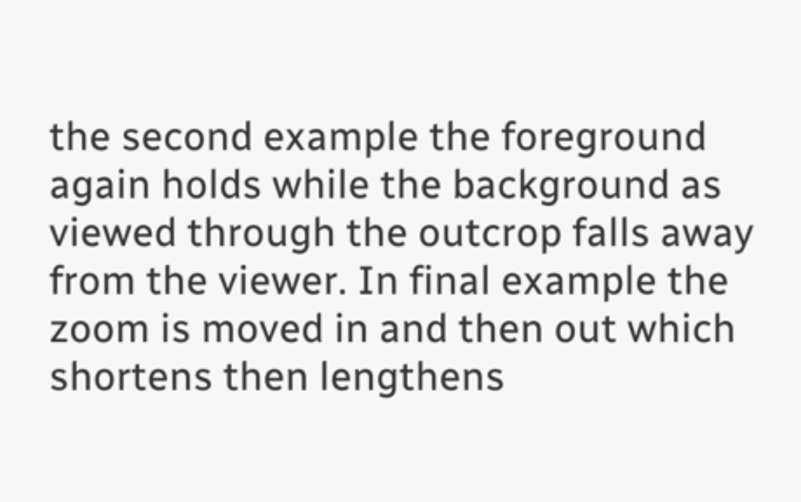the second example the foreground again holds while the background as viewed through the outcrop falls away from the viewer. In final example the zoom is moved in and then out which shortens then lengthens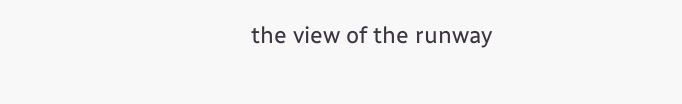the view of the runway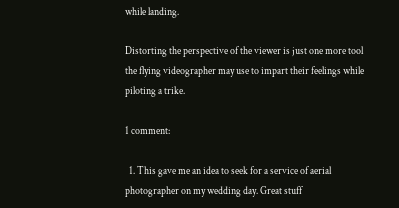while landing.

Distorting the perspective of the viewer is just one more tool the flying videographer may use to impart their feelings while piloting a trike.

1 comment:

  1. This gave me an idea to seek for a service of aerial photographer on my wedding day. Great stuff